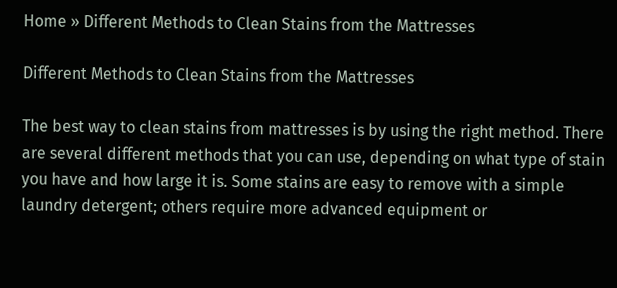Home » Different Methods to Clean Stains from the Mattresses

Different Methods to Clean Stains from the Mattresses

The best way to clean stains from mattresses is by using the right method. There are several different methods that you can use, depending on what type of stain you have and how large it is. Some stains are easy to remove with a simple laundry detergent; others require more advanced equipment or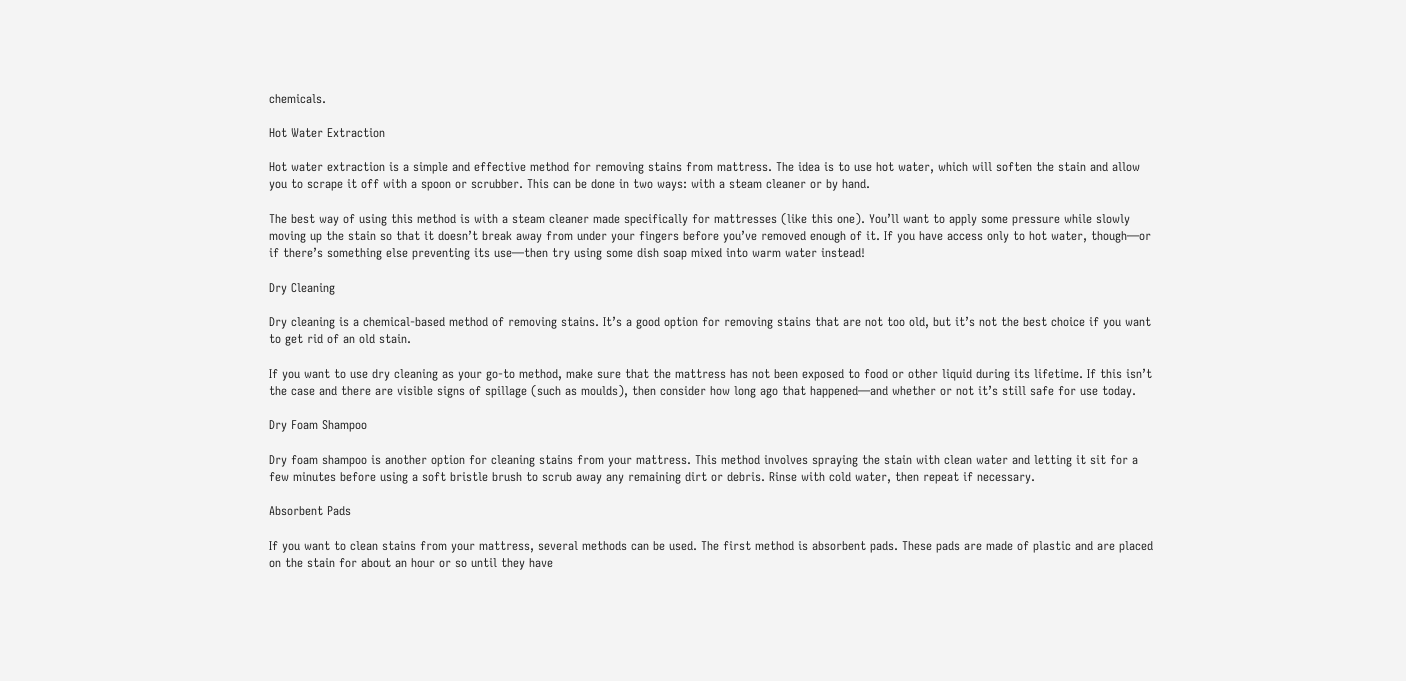chemicals.

Hot Water Extraction

Hot water extraction is a simple and effective method for removing stains from mattress. The idea is to use hot water, which will soften the stain and allow you to scrape it off with a spoon or scrubber. This can be done in two ways: with a steam cleaner or by hand.

The best way of using this method is with a steam cleaner made specifically for mattresses (like this one). You’ll want to apply some pressure while slowly moving up the stain so that it doesn’t break away from under your fingers before you’ve removed enough of it. If you have access only to hot water, though—or if there’s something else preventing its use—then try using some dish soap mixed into warm water instead!

Dry Cleaning

Dry cleaning is a chemical-based method of removing stains. It’s a good option for removing stains that are not too old, but it’s not the best choice if you want to get rid of an old stain.

If you want to use dry cleaning as your go-to method, make sure that the mattress has not been exposed to food or other liquid during its lifetime. If this isn’t the case and there are visible signs of spillage (such as moulds), then consider how long ago that happened—and whether or not it’s still safe for use today.

Dry Foam Shampoo

Dry foam shampoo is another option for cleaning stains from your mattress. This method involves spraying the stain with clean water and letting it sit for a few minutes before using a soft bristle brush to scrub away any remaining dirt or debris. Rinse with cold water, then repeat if necessary.

Absorbent Pads

If you want to clean stains from your mattress, several methods can be used. The first method is absorbent pads. These pads are made of plastic and are placed on the stain for about an hour or so until they have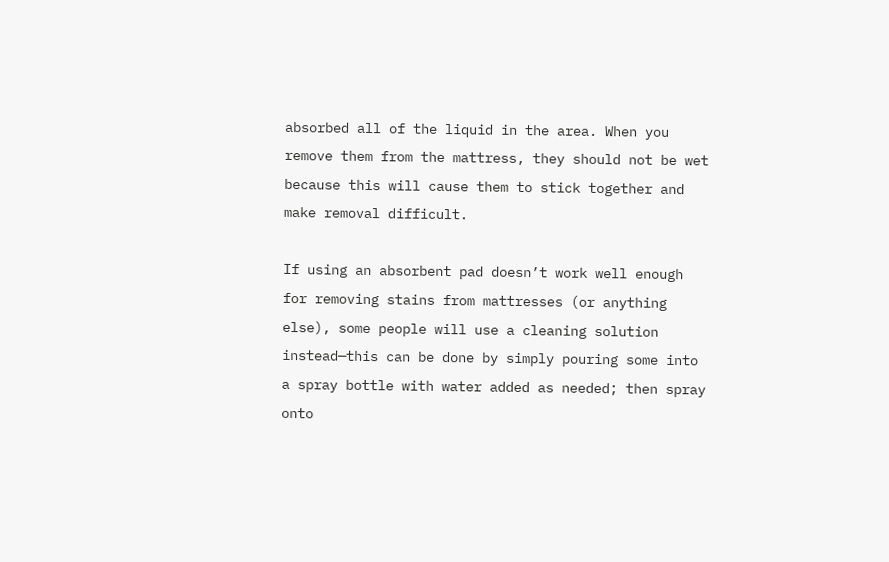absorbed all of the liquid in the area. When you remove them from the mattress, they should not be wet because this will cause them to stick together and make removal difficult.

If using an absorbent pad doesn’t work well enough for removing stains from mattresses (or anything else), some people will use a cleaning solution instead—this can be done by simply pouring some into a spray bottle with water added as needed; then spray onto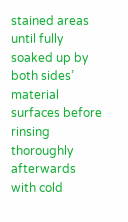stained areas until fully soaked up by both sides’ material surfaces before rinsing thoroughly afterwards with cold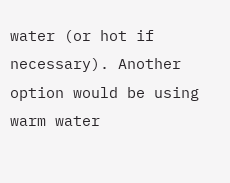water (or hot if necessary). Another option would be using warm water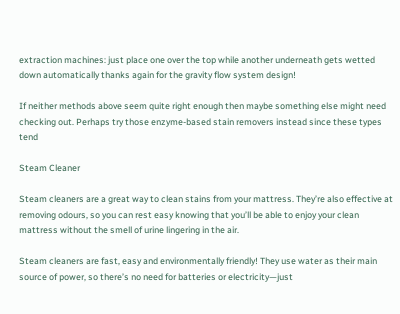extraction machines: just place one over the top while another underneath gets wetted down automatically thanks again for the gravity flow system design!

If neither methods above seem quite right enough then maybe something else might need checking out. Perhaps try those enzyme-based stain removers instead since these types tend

Steam Cleaner

Steam cleaners are a great way to clean stains from your mattress. They’re also effective at removing odours, so you can rest easy knowing that you’ll be able to enjoy your clean mattress without the smell of urine lingering in the air.

Steam cleaners are fast, easy and environmentally friendly! They use water as their main source of power, so there’s no need for batteries or electricity—just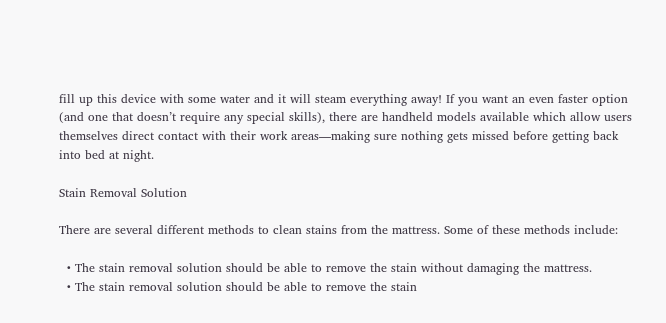fill up this device with some water and it will steam everything away! If you want an even faster option (and one that doesn’t require any special skills), there are handheld models available which allow users themselves direct contact with their work areas—making sure nothing gets missed before getting back into bed at night.

Stain Removal Solution

There are several different methods to clean stains from the mattress. Some of these methods include:

  • The stain removal solution should be able to remove the stain without damaging the mattress.
  • The stain removal solution should be able to remove the stain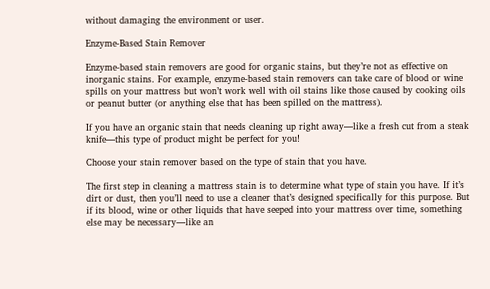without damaging the environment or user.

Enzyme-Based Stain Remover

Enzyme-based stain removers are good for organic stains, but they’re not as effective on inorganic stains. For example, enzyme-based stain removers can take care of blood or wine spills on your mattress but won’t work well with oil stains like those caused by cooking oils or peanut butter (or anything else that has been spilled on the mattress).

If you have an organic stain that needs cleaning up right away—like a fresh cut from a steak knife—this type of product might be perfect for you!

Choose your stain remover based on the type of stain that you have.

The first step in cleaning a mattress stain is to determine what type of stain you have. If it’s dirt or dust, then you’ll need to use a cleaner that’s designed specifically for this purpose. But if its blood, wine or other liquids that have seeped into your mattress over time, something else may be necessary—like an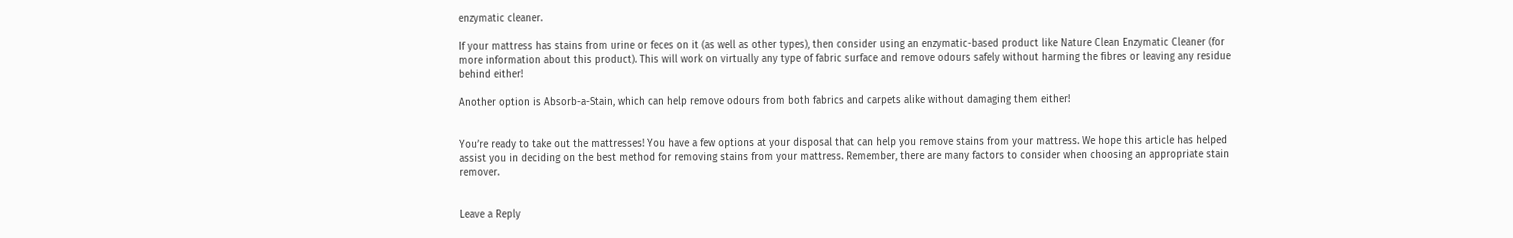enzymatic cleaner.

If your mattress has stains from urine or feces on it (as well as other types), then consider using an enzymatic-based product like Nature Clean Enzymatic Cleaner (for more information about this product). This will work on virtually any type of fabric surface and remove odours safely without harming the fibres or leaving any residue behind either!

Another option is Absorb-a-Stain, which can help remove odours from both fabrics and carpets alike without damaging them either!


You’re ready to take out the mattresses! You have a few options at your disposal that can help you remove stains from your mattress. We hope this article has helped assist you in deciding on the best method for removing stains from your mattress. Remember, there are many factors to consider when choosing an appropriate stain remover.


Leave a Reply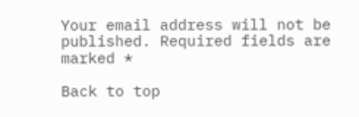Your email address will not be published. Required fields are marked *

Back to top